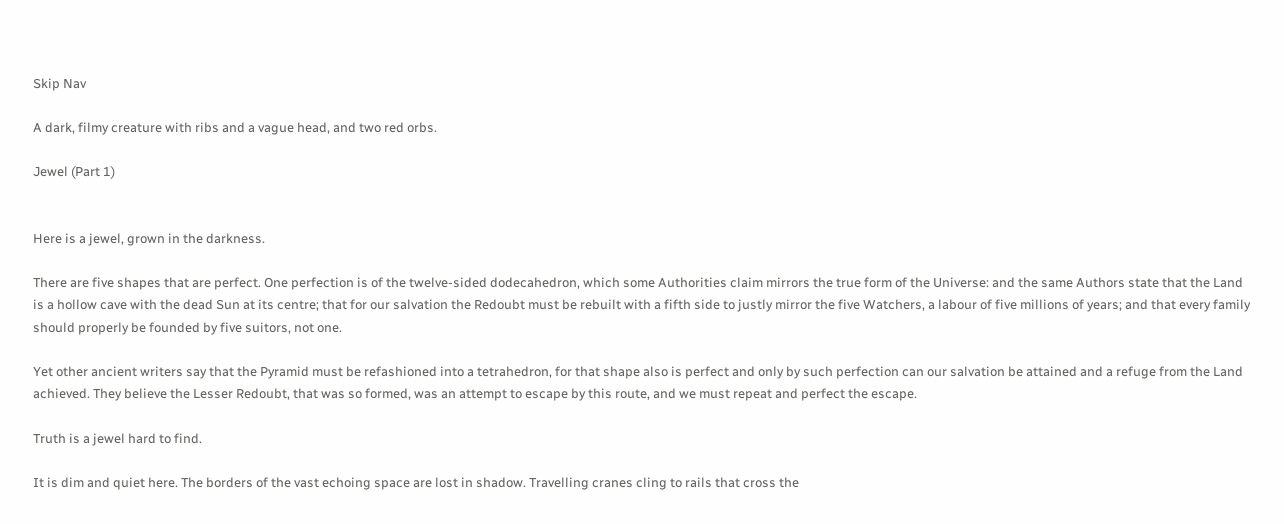Skip Nav

A dark, filmy creature with ribs and a vague head, and two red orbs.

Jewel (Part 1)


Here is a jewel, grown in the darkness.

There are five shapes that are perfect. One perfection is of the twelve-sided dodecahedron, which some Authorities claim mirrors the true form of the Universe: and the same Authors state that the Land is a hollow cave with the dead Sun at its centre; that for our salvation the Redoubt must be rebuilt with a fifth side to justly mirror the five Watchers, a labour of five millions of years; and that every family should properly be founded by five suitors, not one.

Yet other ancient writers say that the Pyramid must be refashioned into a tetrahedron, for that shape also is perfect and only by such perfection can our salvation be attained and a refuge from the Land achieved. They believe the Lesser Redoubt, that was so formed, was an attempt to escape by this route, and we must repeat and perfect the escape.

Truth is a jewel hard to find.

It is dim and quiet here. The borders of the vast echoing space are lost in shadow. Travelling cranes cling to rails that cross the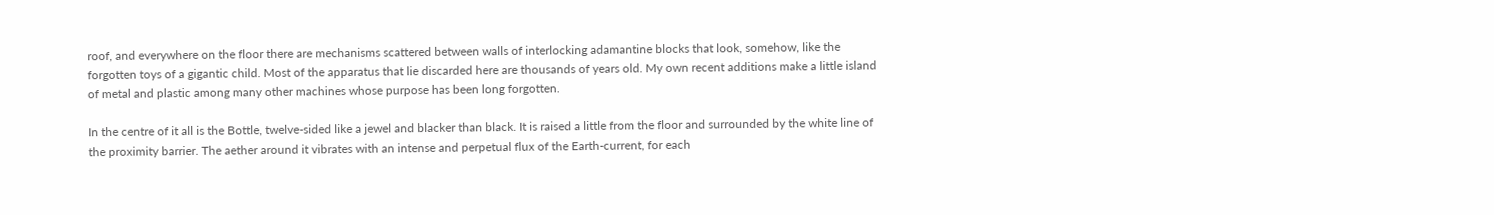roof, and everywhere on the floor there are mechanisms scattered between walls of interlocking adamantine blocks that look, somehow, like the forgotten toys of a gigantic child. Most of the apparatus that lie discarded here are thousands of years old. My own recent additions make a little island of metal and plastic among many other machines whose purpose has been long forgotten.

In the centre of it all is the Bottle, twelve-sided like a jewel and blacker than black. It is raised a little from the floor and surrounded by the white line of the proximity barrier. The aether around it vibrates with an intense and perpetual flux of the Earth-current, for each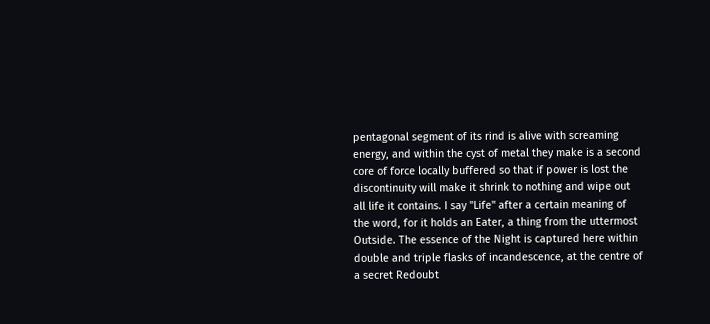pentagonal segment of its rind is alive with screaming energy, and within the cyst of metal they make is a second core of force locally buffered so that if power is lost the discontinuity will make it shrink to nothing and wipe out all life it contains. I say "Life" after a certain meaning of the word, for it holds an Eater, a thing from the uttermost Outside. The essence of the Night is captured here within double and triple flasks of incandescence, at the centre of a secret Redoubt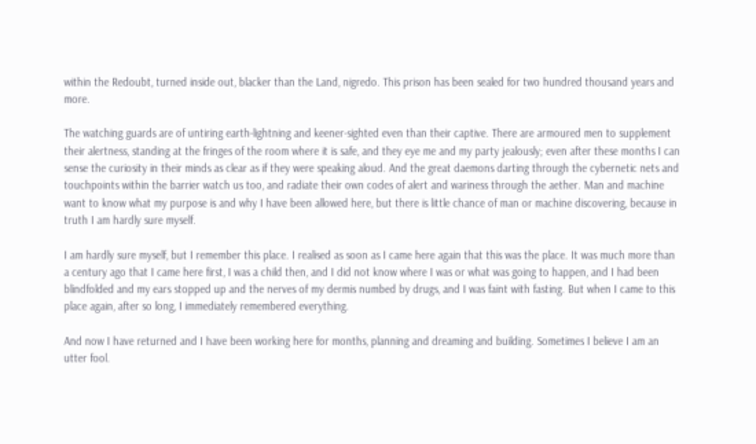within the Redoubt, turned inside out, blacker than the Land, nigredo. This prison has been sealed for two hundred thousand years and more.

The watching guards are of untiring earth-lightning and keener-sighted even than their captive. There are armoured men to supplement their alertness, standing at the fringes of the room where it is safe, and they eye me and my party jealously; even after these months I can sense the curiosity in their minds as clear as if they were speaking aloud. And the great daemons darting through the cybernetic nets and touchpoints within the barrier watch us too, and radiate their own codes of alert and wariness through the aether. Man and machine want to know what my purpose is and why I have been allowed here, but there is little chance of man or machine discovering, because in truth I am hardly sure myself.

I am hardly sure myself, but I remember this place. I realised as soon as I came here again that this was the place. It was much more than a century ago that I came here first, I was a child then, and I did not know where I was or what was going to happen, and I had been blindfolded and my ears stopped up and the nerves of my dermis numbed by drugs, and I was faint with fasting. But when I came to this place again, after so long, I immediately remembered everything.

And now I have returned and I have been working here for months, planning and dreaming and building. Sometimes I believe I am an utter fool.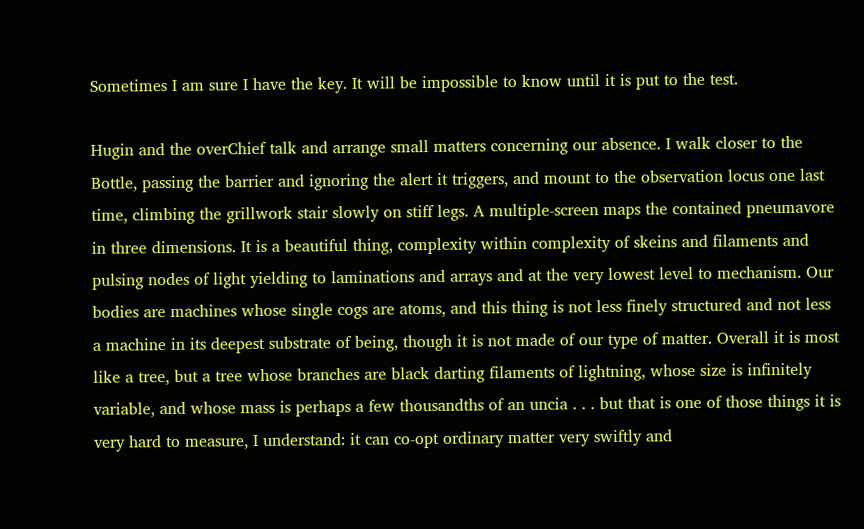Sometimes I am sure I have the key. It will be impossible to know until it is put to the test.

Hugin and the overChief talk and arrange small matters concerning our absence. I walk closer to the Bottle, passing the barrier and ignoring the alert it triggers, and mount to the observation locus one last time, climbing the grillwork stair slowly on stiff legs. A multiple-screen maps the contained pneumavore in three dimensions. It is a beautiful thing, complexity within complexity of skeins and filaments and pulsing nodes of light yielding to laminations and arrays and at the very lowest level to mechanism. Our bodies are machines whose single cogs are atoms, and this thing is not less finely structured and not less a machine in its deepest substrate of being, though it is not made of our type of matter. Overall it is most like a tree, but a tree whose branches are black darting filaments of lightning, whose size is infinitely variable, and whose mass is perhaps a few thousandths of an uncia . . . but that is one of those things it is very hard to measure, I understand: it can co-opt ordinary matter very swiftly and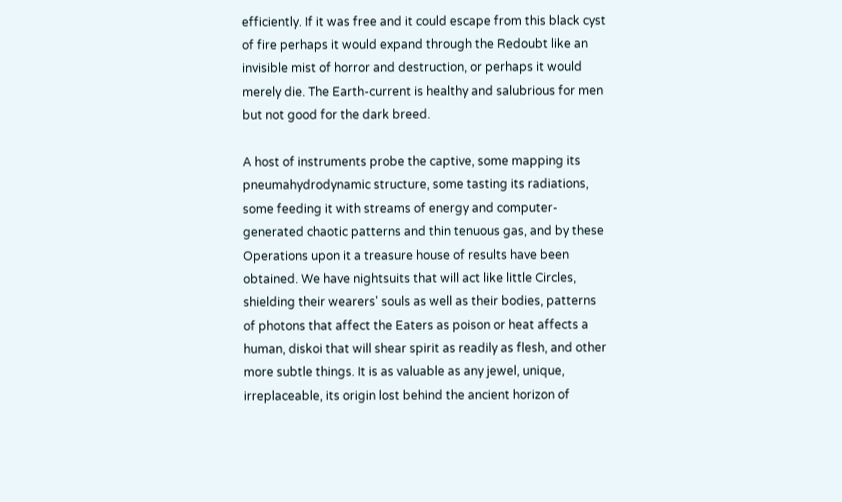efficiently. If it was free and it could escape from this black cyst of fire perhaps it would expand through the Redoubt like an invisible mist of horror and destruction, or perhaps it would merely die. The Earth-current is healthy and salubrious for men but not good for the dark breed.

A host of instruments probe the captive, some mapping its pneumahydrodynamic structure, some tasting its radiations, some feeding it with streams of energy and computer-generated chaotic patterns and thin tenuous gas, and by these Operations upon it a treasure house of results have been obtained. We have nightsuits that will act like little Circles, shielding their wearers' souls as well as their bodies, patterns of photons that affect the Eaters as poison or heat affects a human, diskoi that will shear spirit as readily as flesh, and other more subtle things. It is as valuable as any jewel, unique, irreplaceable, its origin lost behind the ancient horizon of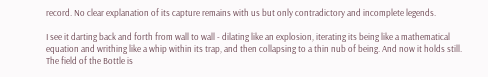record. No clear explanation of its capture remains with us but only contradictory and incomplete legends.

I see it darting back and forth from wall to wall - dilating like an explosion, iterating its being like a mathematical equation and writhing like a whip within its trap, and then collapsing to a thin nub of being. And now it holds still. The field of the Bottle is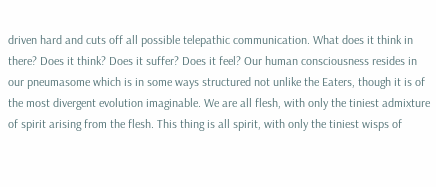driven hard and cuts off all possible telepathic communication. What does it think in there? Does it think? Does it suffer? Does it feel? Our human consciousness resides in our pneumasome which is in some ways structured not unlike the Eaters, though it is of the most divergent evolution imaginable. We are all flesh, with only the tiniest admixture of spirit arising from the flesh. This thing is all spirit, with only the tiniest wisps of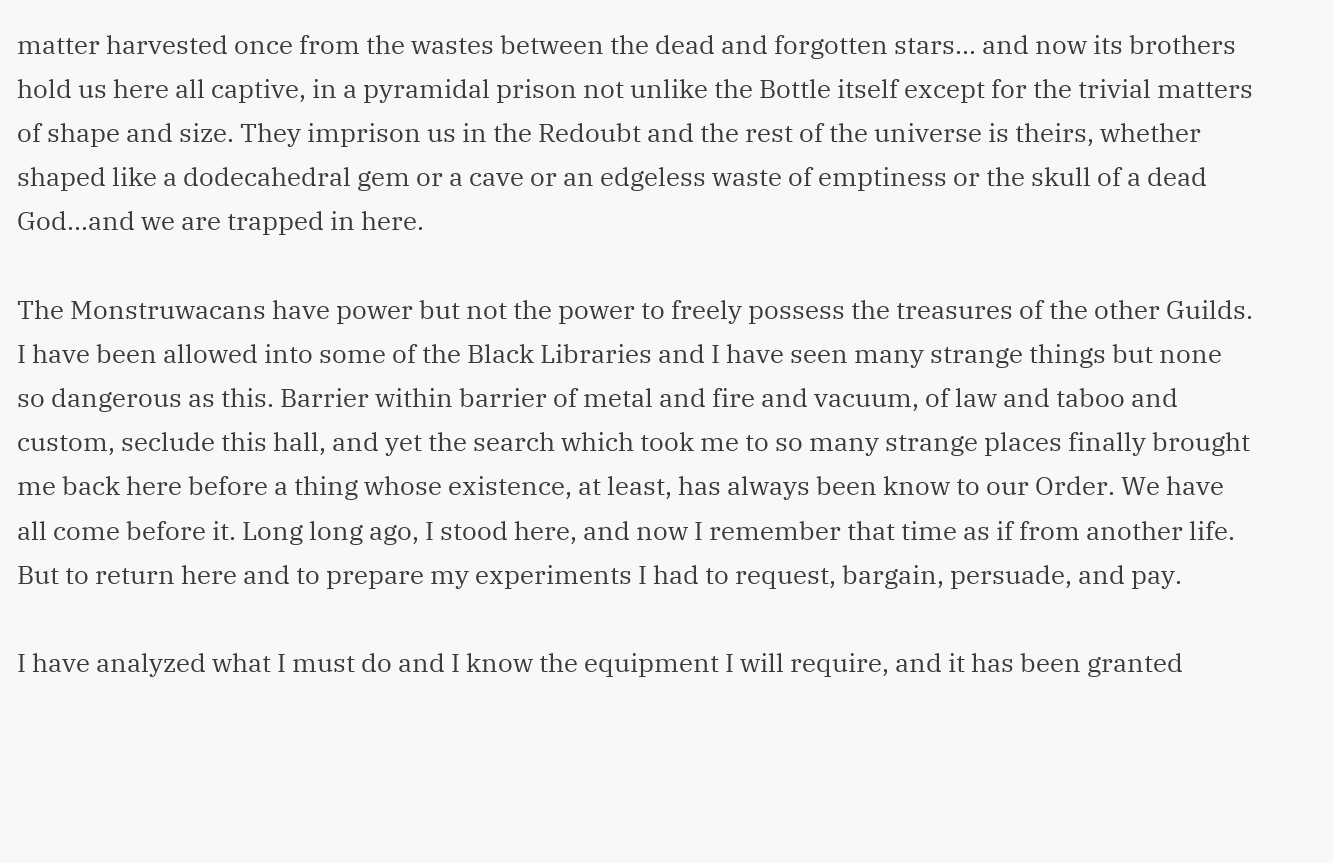matter harvested once from the wastes between the dead and forgotten stars... and now its brothers hold us here all captive, in a pyramidal prison not unlike the Bottle itself except for the trivial matters of shape and size. They imprison us in the Redoubt and the rest of the universe is theirs, whether shaped like a dodecahedral gem or a cave or an edgeless waste of emptiness or the skull of a dead God...and we are trapped in here.

The Monstruwacans have power but not the power to freely possess the treasures of the other Guilds. I have been allowed into some of the Black Libraries and I have seen many strange things but none so dangerous as this. Barrier within barrier of metal and fire and vacuum, of law and taboo and custom, seclude this hall, and yet the search which took me to so many strange places finally brought me back here before a thing whose existence, at least, has always been know to our Order. We have all come before it. Long long ago, I stood here, and now I remember that time as if from another life. But to return here and to prepare my experiments I had to request, bargain, persuade, and pay.

I have analyzed what I must do and I know the equipment I will require, and it has been granted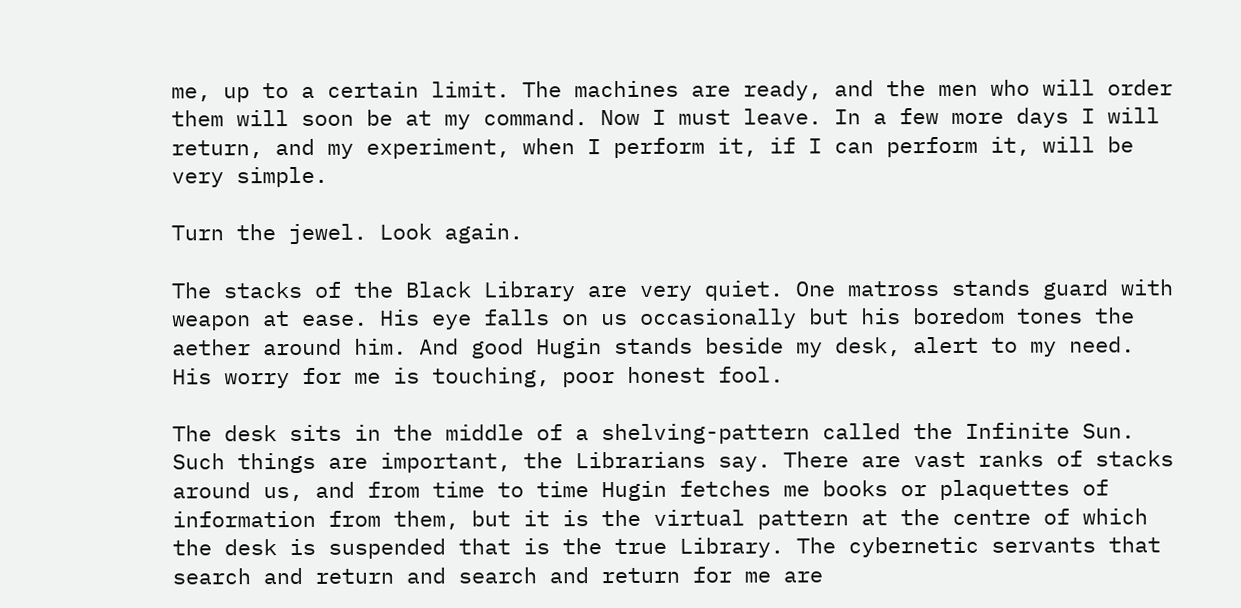me, up to a certain limit. The machines are ready, and the men who will order them will soon be at my command. Now I must leave. In a few more days I will return, and my experiment, when I perform it, if I can perform it, will be very simple.

Turn the jewel. Look again.

The stacks of the Black Library are very quiet. One matross stands guard with weapon at ease. His eye falls on us occasionally but his boredom tones the aether around him. And good Hugin stands beside my desk, alert to my need. His worry for me is touching, poor honest fool.

The desk sits in the middle of a shelving-pattern called the Infinite Sun. Such things are important, the Librarians say. There are vast ranks of stacks around us, and from time to time Hugin fetches me books or plaquettes of information from them, but it is the virtual pattern at the centre of which the desk is suspended that is the true Library. The cybernetic servants that search and return and search and return for me are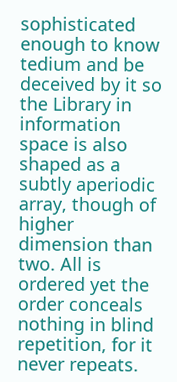sophisticated enough to know tedium and be deceived by it so the Library in information space is also shaped as a subtly aperiodic array, though of higher dimension than two. All is ordered yet the order conceals nothing in blind repetition, for it never repeats.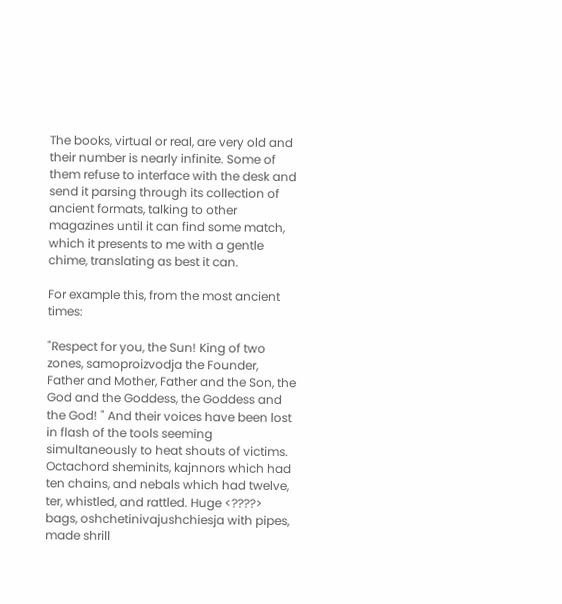The books, virtual or real, are very old and their number is nearly infinite. Some of them refuse to interface with the desk and send it parsing through its collection of ancient formats, talking to other magazines until it can find some match, which it presents to me with a gentle chime, translating as best it can.

For example this, from the most ancient times:

"Respect for you, the Sun! King of two zones, samoproizvodja the Founder, Father and Mother, Father and the Son, the God and the Goddess, the Goddess and the God! " And their voices have been lost in flash of the tools seeming simultaneously to heat shouts of victims. Octachord sheminits, kajnnors which had ten chains, and nebals which had twelve, ter, whistled, and rattled. Huge <????> bags, oshchetinivajushchiesja with pipes, made shrill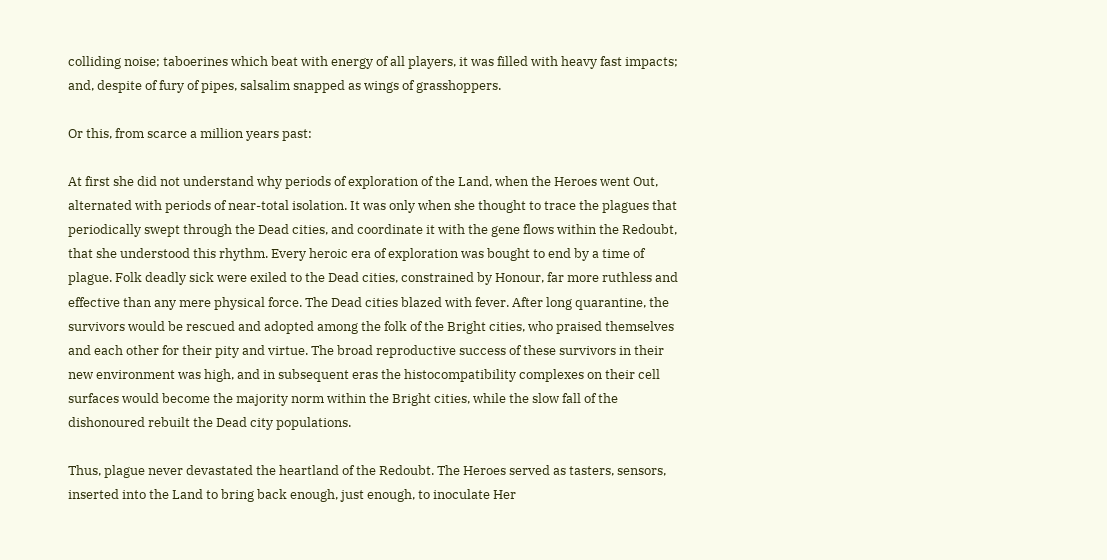colliding noise; taboerines which beat with energy of all players, it was filled with heavy fast impacts; and, despite of fury of pipes, salsalim snapped as wings of grasshoppers.

Or this, from scarce a million years past:

At first she did not understand why periods of exploration of the Land, when the Heroes went Out, alternated with periods of near-total isolation. It was only when she thought to trace the plagues that periodically swept through the Dead cities, and coordinate it with the gene flows within the Redoubt, that she understood this rhythm. Every heroic era of exploration was bought to end by a time of plague. Folk deadly sick were exiled to the Dead cities, constrained by Honour, far more ruthless and effective than any mere physical force. The Dead cities blazed with fever. After long quarantine, the survivors would be rescued and adopted among the folk of the Bright cities, who praised themselves and each other for their pity and virtue. The broad reproductive success of these survivors in their new environment was high, and in subsequent eras the histocompatibility complexes on their cell surfaces would become the majority norm within the Bright cities, while the slow fall of the dishonoured rebuilt the Dead city populations.

Thus, plague never devastated the heartland of the Redoubt. The Heroes served as tasters, sensors, inserted into the Land to bring back enough, just enough, to inoculate Her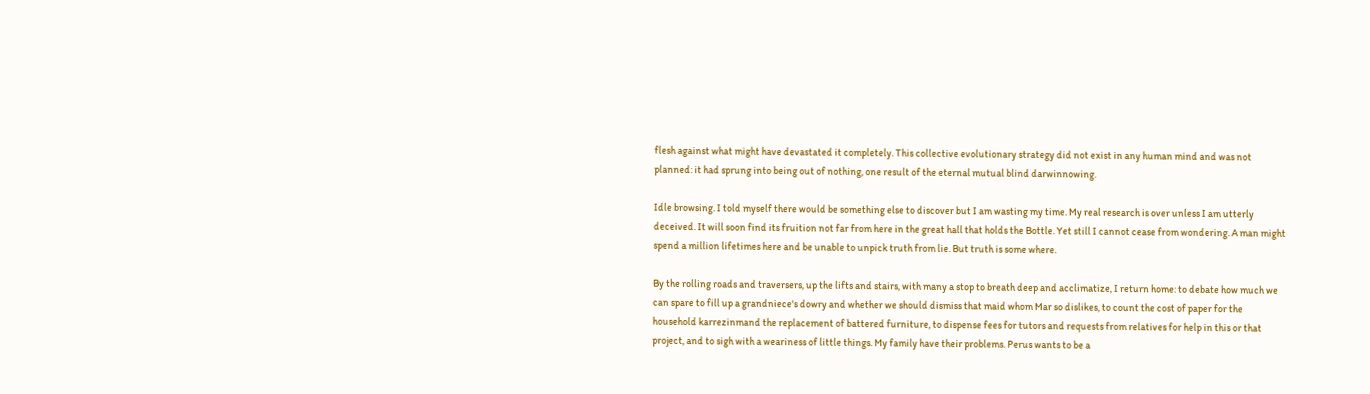flesh against what might have devastated it completely. This collective evolutionary strategy did not exist in any human mind and was not planned: it had sprung into being out of nothing, one result of the eternal mutual blind darwinnowing.

Idle browsing. I told myself there would be something else to discover but I am wasting my time. My real research is over unless I am utterly deceived. It will soon find its fruition not far from here in the great hall that holds the Bottle. Yet still I cannot cease from wondering. A man might spend a million lifetimes here and be unable to unpick truth from lie. But truth is some where.

By the rolling roads and traversers, up the lifts and stairs, with many a stop to breath deep and acclimatize, I return home: to debate how much we can spare to fill up a grandniece's dowry and whether we should dismiss that maid whom Mar so dislikes, to count the cost of paper for the household karrezinmand the replacement of battered furniture, to dispense fees for tutors and requests from relatives for help in this or that project, and to sigh with a weariness of little things. My family have their problems. Perus wants to be a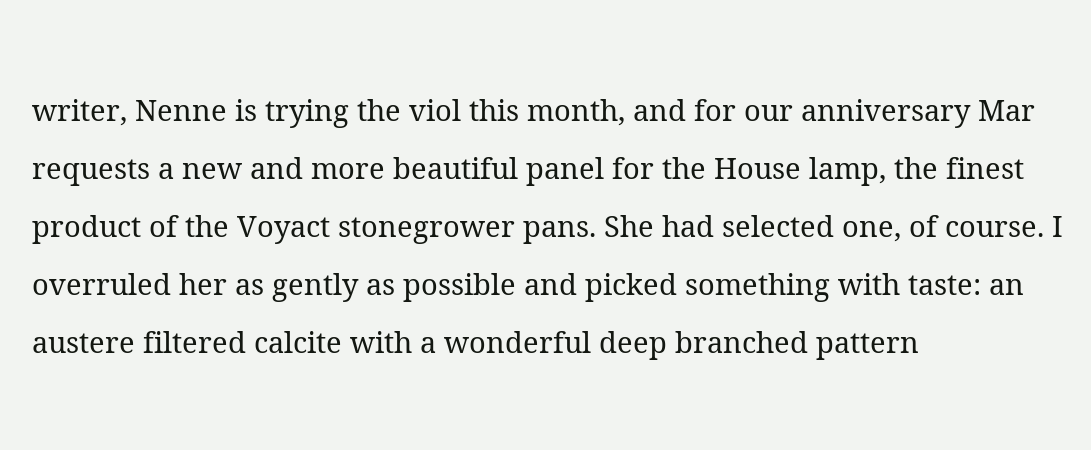writer, Nenne is trying the viol this month, and for our anniversary Mar requests a new and more beautiful panel for the House lamp, the finest product of the Voyact stonegrower pans. She had selected one, of course. I overruled her as gently as possible and picked something with taste: an austere filtered calcite with a wonderful deep branched pattern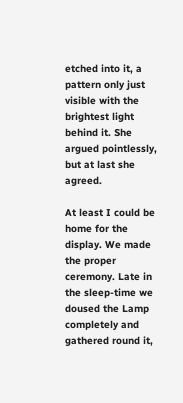etched into it, a pattern only just visible with the brightest light behind it. She argued pointlessly, but at last she agreed.

At least I could be home for the display. We made the proper ceremony. Late in the sleep-time we doused the Lamp completely and gathered round it,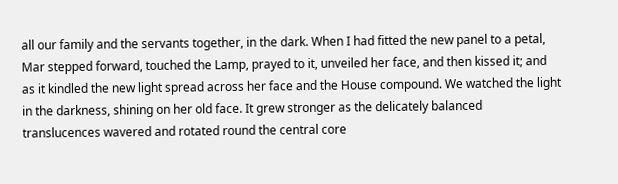all our family and the servants together, in the dark. When I had fitted the new panel to a petal, Mar stepped forward, touched the Lamp, prayed to it, unveiled her face, and then kissed it; and as it kindled the new light spread across her face and the House compound. We watched the light in the darkness, shining on her old face. It grew stronger as the delicately balanced translucences wavered and rotated round the central core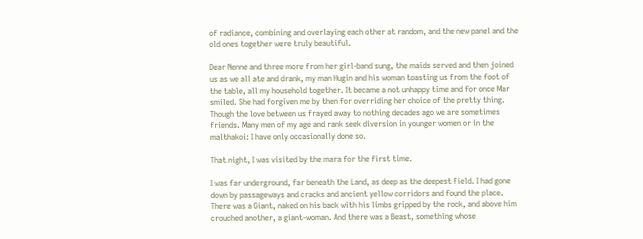of radiance, combining and overlaying each other at random, and the new panel and the old ones together were truly beautiful.

Dear Nenne and three more from her girl-band sung, the maids served and then joined us as we all ate and drank, my man Hugin and his woman toasting us from the foot of the table, all my household together. It became a not unhappy time and for once Mar smiled. She had forgiven me by then for overriding her choice of the pretty thing. Though the love between us frayed away to nothing decades ago we are sometimes friends. Many men of my age and rank seek diversion in younger women or in the malthakoi: I have only occasionally done so.

That night, I was visited by the mara for the first time.

I was far underground, far beneath the Land, as deep as the deepest Field. I had gone down by passageways and cracks and ancient yellow corridors and found the place. There was a Giant, naked on his back with his limbs gripped by the rock, and above him crouched another, a giant-woman. And there was a Beast, something whose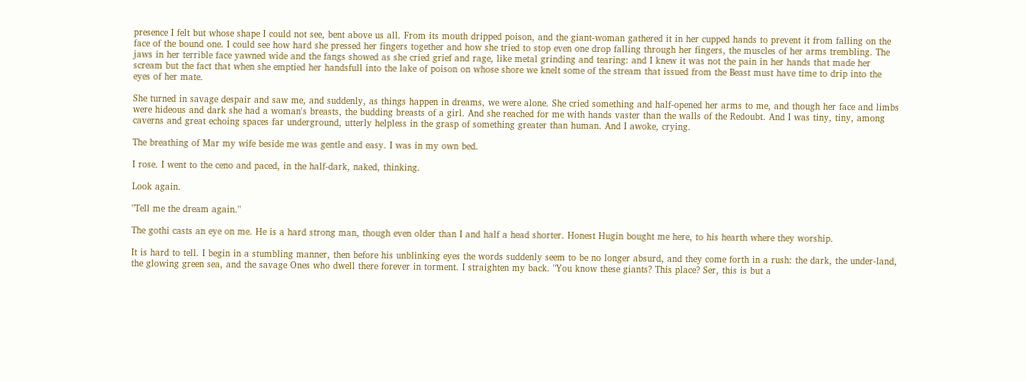presence I felt but whose shape I could not see, bent above us all. From its mouth dripped poison, and the giant-woman gathered it in her cupped hands to prevent it from falling on the face of the bound one. I could see how hard she pressed her fingers together and how she tried to stop even one drop falling through her fingers, the muscles of her arms trembling. The jaws in her terrible face yawned wide and the fangs showed as she cried grief and rage, like metal grinding and tearing: and I knew it was not the pain in her hands that made her scream but the fact that when she emptied her handsfull into the lake of poison on whose shore we knelt some of the stream that issued from the Beast must have time to drip into the eyes of her mate.

She turned in savage despair and saw me, and suddenly, as things happen in dreams, we were alone. She cried something and half-opened her arms to me, and though her face and limbs were hideous and dark she had a woman's breasts, the budding breasts of a girl. And she reached for me with hands vaster than the walls of the Redoubt. And I was tiny, tiny, among caverns and great echoing spaces far underground, utterly helpless in the grasp of something greater than human. And I awoke, crying.

The breathing of Mar my wife beside me was gentle and easy. I was in my own bed.

I rose. I went to the ceno and paced, in the half-dark, naked, thinking.

Look again.

"Tell me the dream again."

The gothi casts an eye on me. He is a hard strong man, though even older than I and half a head shorter. Honest Hugin bought me here, to his hearth where they worship.

It is hard to tell. I begin in a stumbling manner, then before his unblinking eyes the words suddenly seem to be no longer absurd, and they come forth in a rush: the dark, the under-land, the glowing green sea, and the savage Ones who dwell there forever in torment. I straighten my back. "You know these giants? This place? Ser, this is but a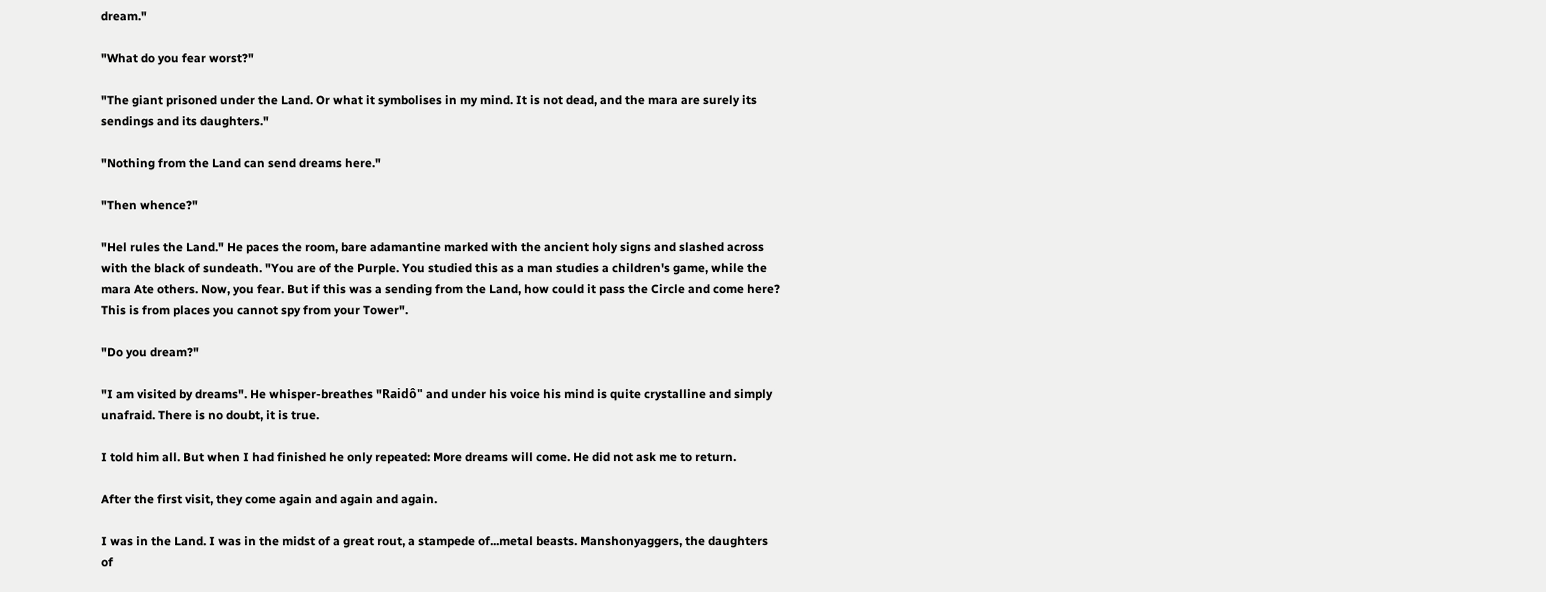dream."

"What do you fear worst?"

"The giant prisoned under the Land. Or what it symbolises in my mind. It is not dead, and the mara are surely its sendings and its daughters."

"Nothing from the Land can send dreams here."

"Then whence?"

"Hel rules the Land." He paces the room, bare adamantine marked with the ancient holy signs and slashed across with the black of sundeath. "You are of the Purple. You studied this as a man studies a children's game, while the mara Ate others. Now, you fear. But if this was a sending from the Land, how could it pass the Circle and come here? This is from places you cannot spy from your Tower".

"Do you dream?"

"I am visited by dreams". He whisper-breathes "Raidô" and under his voice his mind is quite crystalline and simply unafraid. There is no doubt, it is true.

I told him all. But when I had finished he only repeated: More dreams will come. He did not ask me to return.

After the first visit, they come again and again and again.

I was in the Land. I was in the midst of a great rout, a stampede of...metal beasts. Manshonyaggers, the daughters of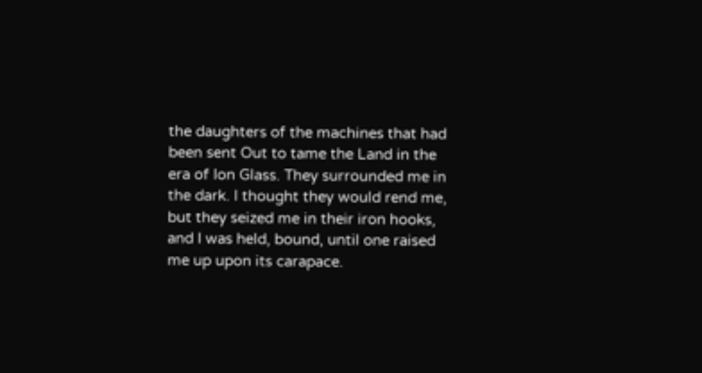the daughters of the machines that had been sent Out to tame the Land in the era of Ion Glass. They surrounded me in the dark. I thought they would rend me, but they seized me in their iron hooks, and I was held, bound, until one raised me up upon its carapace.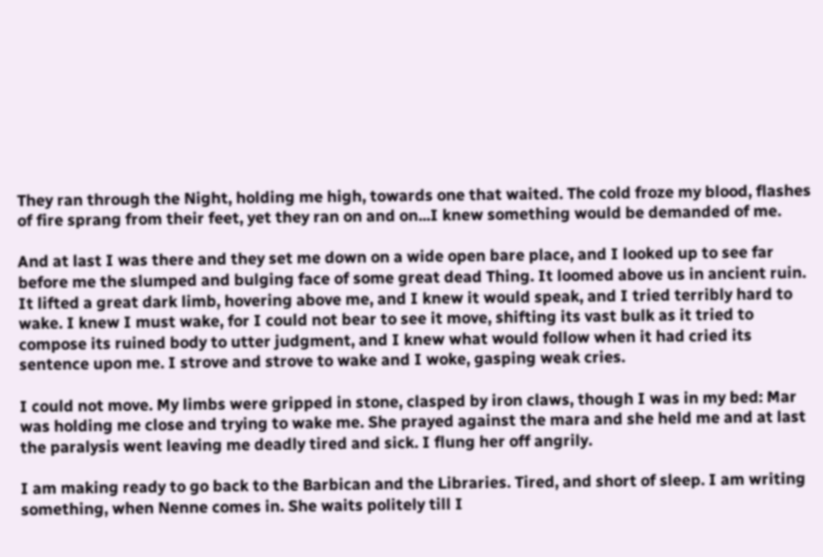They ran through the Night, holding me high, towards one that waited. The cold froze my blood, flashes of fire sprang from their feet, yet they ran on and on...I knew something would be demanded of me.

And at last I was there and they set me down on a wide open bare place, and I looked up to see far before me the slumped and bulging face of some great dead Thing. It loomed above us in ancient ruin. It lifted a great dark limb, hovering above me, and I knew it would speak, and I tried terribly hard to wake. I knew I must wake, for I could not bear to see it move, shifting its vast bulk as it tried to compose its ruined body to utter judgment, and I knew what would follow when it had cried its sentence upon me. I strove and strove to wake and I woke, gasping weak cries.

I could not move. My limbs were gripped in stone, clasped by iron claws, though I was in my bed: Mar was holding me close and trying to wake me. She prayed against the mara and she held me and at last the paralysis went leaving me deadly tired and sick. I flung her off angrily.

I am making ready to go back to the Barbican and the Libraries. Tired, and short of sleep. I am writing something, when Nenne comes in. She waits politely till I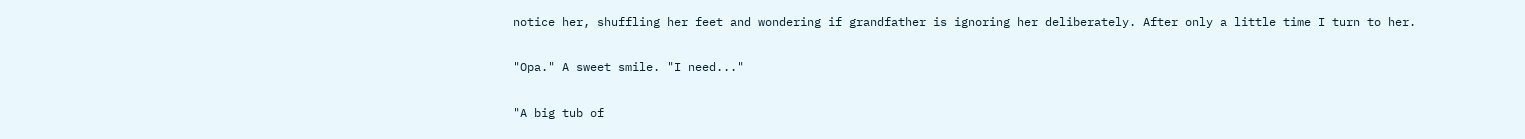notice her, shuffling her feet and wondering if grandfather is ignoring her deliberately. After only a little time I turn to her.

"Opa." A sweet smile. "I need..."

"A big tub of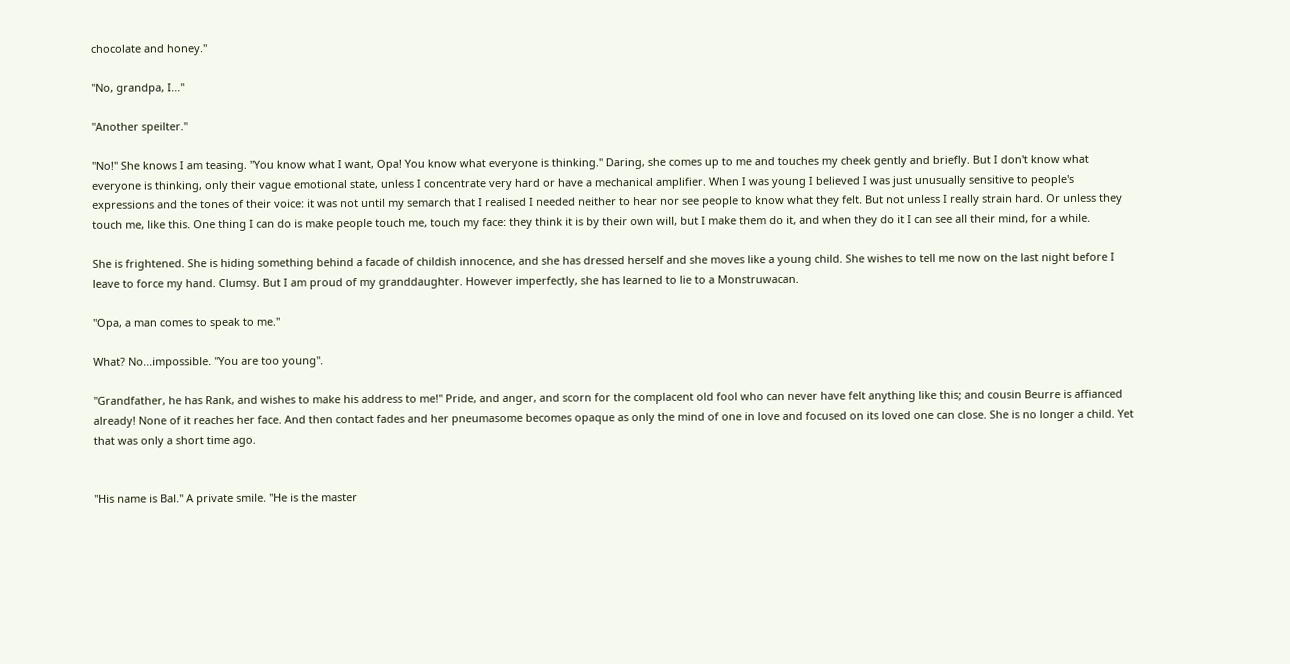chocolate and honey."

"No, grandpa, I..."

"Another speilter."

"No!" She knows I am teasing. "You know what I want, Opa! You know what everyone is thinking." Daring, she comes up to me and touches my cheek gently and briefly. But I don't know what everyone is thinking, only their vague emotional state, unless I concentrate very hard or have a mechanical amplifier. When I was young I believed I was just unusually sensitive to people's expressions and the tones of their voice: it was not until my semarch that I realised I needed neither to hear nor see people to know what they felt. But not unless I really strain hard. Or unless they touch me, like this. One thing I can do is make people touch me, touch my face: they think it is by their own will, but I make them do it, and when they do it I can see all their mind, for a while.

She is frightened. She is hiding something behind a facade of childish innocence, and she has dressed herself and she moves like a young child. She wishes to tell me now on the last night before I leave to force my hand. Clumsy. But I am proud of my granddaughter. However imperfectly, she has learned to lie to a Monstruwacan.

"Opa, a man comes to speak to me."

What? No...impossible. "You are too young".

"Grandfather, he has Rank, and wishes to make his address to me!" Pride, and anger, and scorn for the complacent old fool who can never have felt anything like this; and cousin Beurre is affianced already! None of it reaches her face. And then contact fades and her pneumasome becomes opaque as only the mind of one in love and focused on its loved one can close. She is no longer a child. Yet that was only a short time ago.


"His name is Bal." A private smile. "He is the master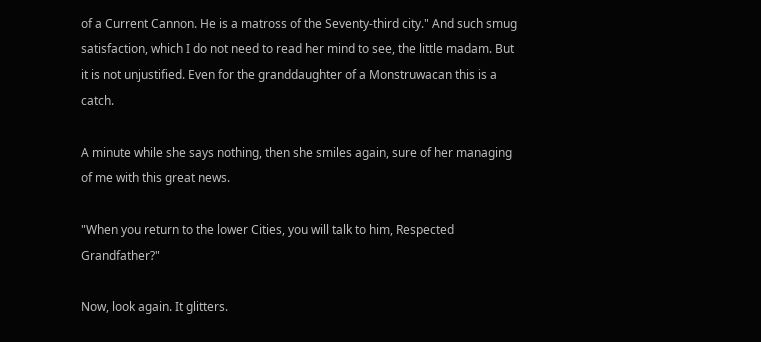of a Current Cannon. He is a matross of the Seventy-third city." And such smug satisfaction, which I do not need to read her mind to see, the little madam. But it is not unjustified. Even for the granddaughter of a Monstruwacan this is a catch.

A minute while she says nothing, then she smiles again, sure of her managing of me with this great news.

"When you return to the lower Cities, you will talk to him, Respected Grandfather?"

Now, look again. It glitters.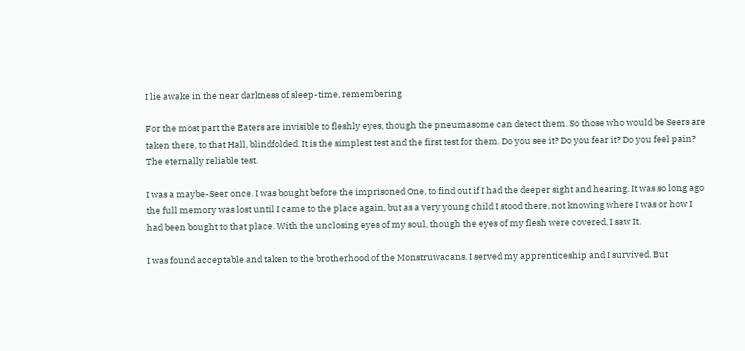I lie awake in the near darkness of sleep-time, remembering

For the most part the Eaters are invisible to fleshly eyes, though the pneumasome can detect them. So those who would be Seers are taken there, to that Hall, blindfolded. It is the simplest test and the first test for them. Do you see it? Do you fear it? Do you feel pain? The eternally reliable test.

I was a maybe-Seer once. I was bought before the imprisoned One, to find out if I had the deeper sight and hearing. It was so long ago the full memory was lost until I came to the place again, but as a very young child I stood there, not knowing where I was or how I had been bought to that place. With the unclosing eyes of my soul, though the eyes of my flesh were covered, I saw It.

I was found acceptable and taken to the brotherhood of the Monstruwacans. I served my apprenticeship and I survived. But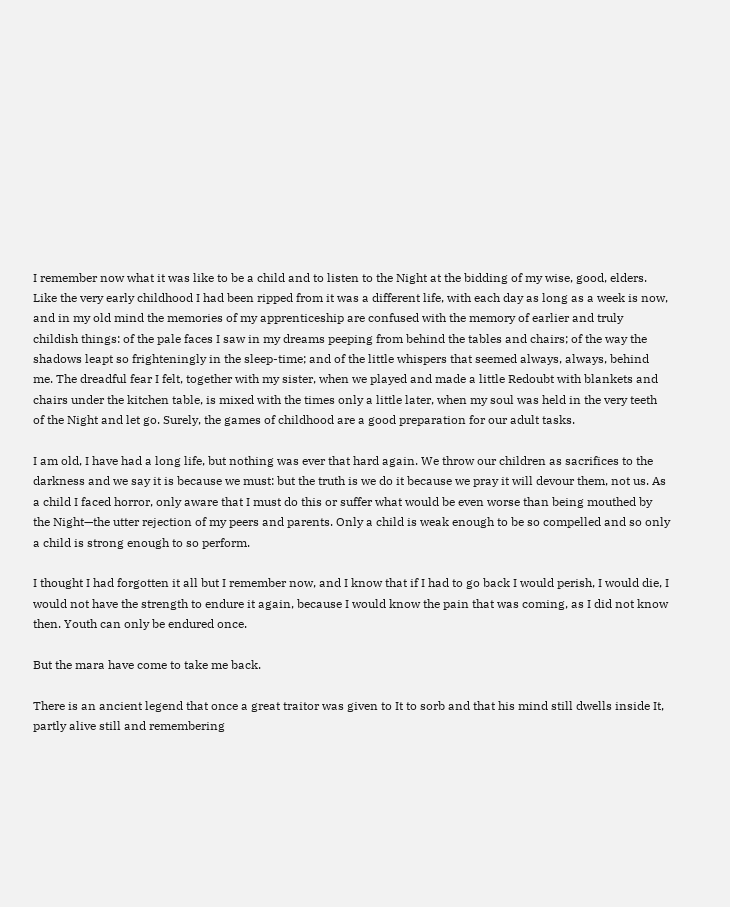I remember now what it was like to be a child and to listen to the Night at the bidding of my wise, good, elders. Like the very early childhood I had been ripped from it was a different life, with each day as long as a week is now, and in my old mind the memories of my apprenticeship are confused with the memory of earlier and truly childish things: of the pale faces I saw in my dreams peeping from behind the tables and chairs; of the way the shadows leapt so frighteningly in the sleep-time; and of the little whispers that seemed always, always, behind me. The dreadful fear I felt, together with my sister, when we played and made a little Redoubt with blankets and chairs under the kitchen table, is mixed with the times only a little later, when my soul was held in the very teeth of the Night and let go. Surely, the games of childhood are a good preparation for our adult tasks.

I am old, I have had a long life, but nothing was ever that hard again. We throw our children as sacrifices to the darkness and we say it is because we must: but the truth is we do it because we pray it will devour them, not us. As a child I faced horror, only aware that I must do this or suffer what would be even worse than being mouthed by the Night—the utter rejection of my peers and parents. Only a child is weak enough to be so compelled and so only a child is strong enough to so perform.

I thought I had forgotten it all but I remember now, and I know that if I had to go back I would perish, I would die, I would not have the strength to endure it again, because I would know the pain that was coming, as I did not know then. Youth can only be endured once.

But the mara have come to take me back.

There is an ancient legend that once a great traitor was given to It to sorb and that his mind still dwells inside It, partly alive still and remembering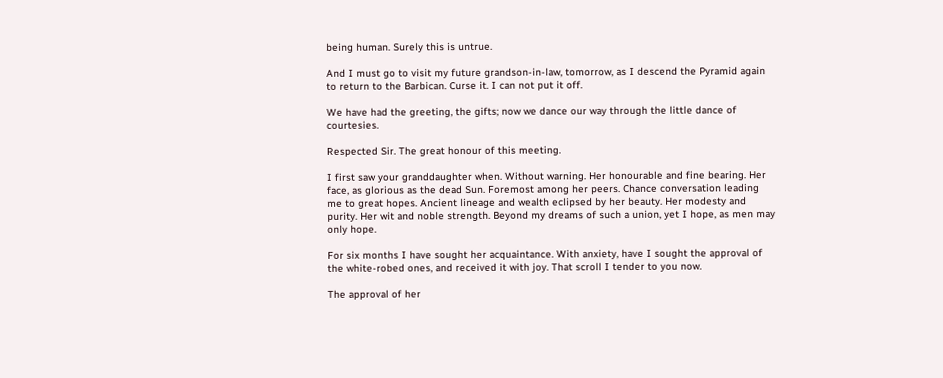being human. Surely this is untrue.

And I must go to visit my future grandson-in-law, tomorrow, as I descend the Pyramid again to return to the Barbican. Curse it. I can not put it off.

We have had the greeting, the gifts; now we dance our way through the little dance of courtesies.

Respected Sir. The great honour of this meeting.

I first saw your granddaughter when. Without warning. Her honourable and fine bearing. Her face, as glorious as the dead Sun. Foremost among her peers. Chance conversation leading me to great hopes. Ancient lineage and wealth eclipsed by her beauty. Her modesty and purity. Her wit and noble strength. Beyond my dreams of such a union, yet I hope, as men may only hope.

For six months I have sought her acquaintance. With anxiety, have I sought the approval of the white-robed ones, and received it with joy. That scroll I tender to you now.

The approval of her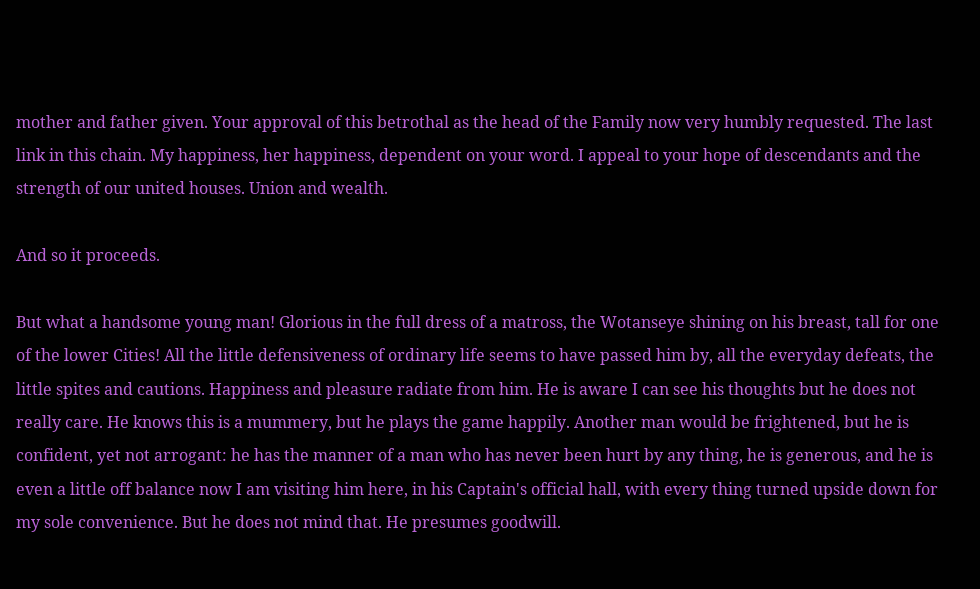mother and father given. Your approval of this betrothal as the head of the Family now very humbly requested. The last link in this chain. My happiness, her happiness, dependent on your word. I appeal to your hope of descendants and the strength of our united houses. Union and wealth.

And so it proceeds.

But what a handsome young man! Glorious in the full dress of a matross, the Wotanseye shining on his breast, tall for one of the lower Cities! All the little defensiveness of ordinary life seems to have passed him by, all the everyday defeats, the little spites and cautions. Happiness and pleasure radiate from him. He is aware I can see his thoughts but he does not really care. He knows this is a mummery, but he plays the game happily. Another man would be frightened, but he is confident, yet not arrogant: he has the manner of a man who has never been hurt by any thing, he is generous, and he is even a little off balance now I am visiting him here, in his Captain's official hall, with every thing turned upside down for my sole convenience. But he does not mind that. He presumes goodwill.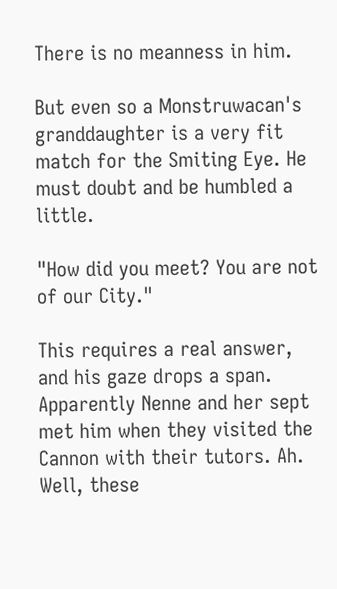There is no meanness in him.

But even so a Monstruwacan's granddaughter is a very fit match for the Smiting Eye. He must doubt and be humbled a little.

"How did you meet? You are not of our City."

This requires a real answer, and his gaze drops a span. Apparently Nenne and her sept met him when they visited the Cannon with their tutors. Ah. Well, these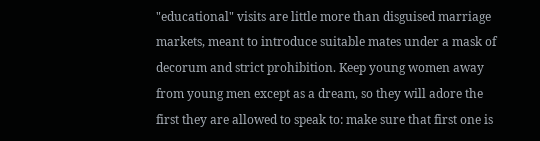"educational" visits are little more than disguised marriage markets, meant to introduce suitable mates under a mask of decorum and strict prohibition. Keep young women away from young men except as a dream, so they will adore the first they are allowed to speak to: make sure that first one is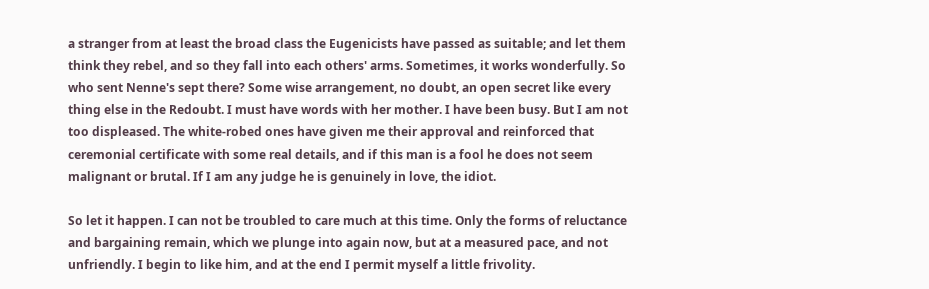a stranger from at least the broad class the Eugenicists have passed as suitable; and let them think they rebel, and so they fall into each others' arms. Sometimes, it works wonderfully. So who sent Nenne's sept there? Some wise arrangement, no doubt, an open secret like every thing else in the Redoubt. I must have words with her mother. I have been busy. But I am not too displeased. The white-robed ones have given me their approval and reinforced that ceremonial certificate with some real details, and if this man is a fool he does not seem malignant or brutal. If I am any judge he is genuinely in love, the idiot.

So let it happen. I can not be troubled to care much at this time. Only the forms of reluctance and bargaining remain, which we plunge into again now, but at a measured pace, and not unfriendly. I begin to like him, and at the end I permit myself a little frivolity.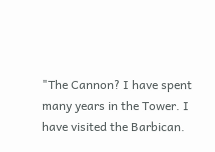"The Cannon? I have spent many years in the Tower. I have visited the Barbican.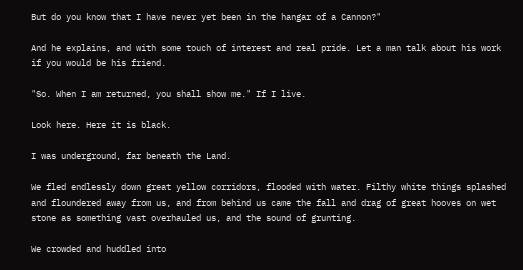But do you know that I have never yet been in the hangar of a Cannon?"

And he explains, and with some touch of interest and real pride. Let a man talk about his work if you would be his friend.

"So. When I am returned, you shall show me." If I live.

Look here. Here it is black.

I was underground, far beneath the Land.

We fled endlessly down great yellow corridors, flooded with water. Filthy white things splashed and floundered away from us, and from behind us came the fall and drag of great hooves on wet stone as something vast overhauled us, and the sound of grunting.

We crowded and huddled into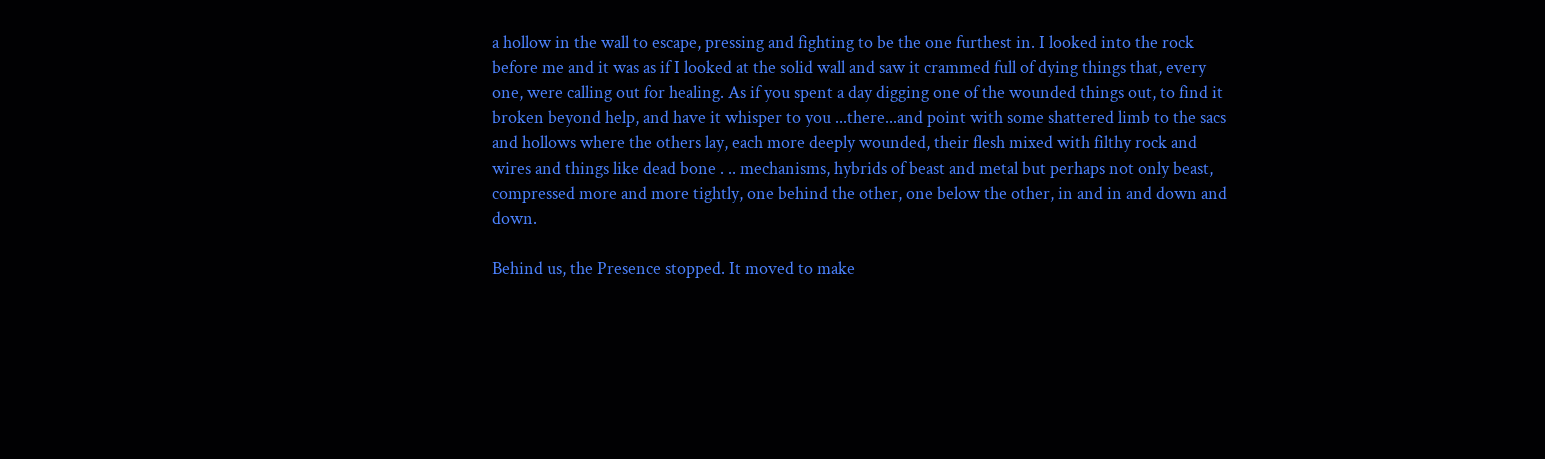a hollow in the wall to escape, pressing and fighting to be the one furthest in. I looked into the rock before me and it was as if I looked at the solid wall and saw it crammed full of dying things that, every one, were calling out for healing. As if you spent a day digging one of the wounded things out, to find it broken beyond help, and have it whisper to you ...there...and point with some shattered limb to the sacs and hollows where the others lay, each more deeply wounded, their flesh mixed with filthy rock and wires and things like dead bone . .. mechanisms, hybrids of beast and metal but perhaps not only beast, compressed more and more tightly, one behind the other, one below the other, in and in and down and down.

Behind us, the Presence stopped. It moved to make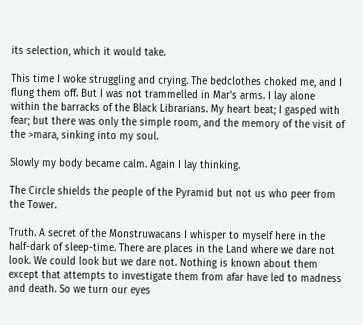its selection, which it would take.

This time I woke struggling and crying. The bedclothes choked me, and I flung them off. But I was not trammelled in Mar's arms. I lay alone within the barracks of the Black Librarians. My heart beat; I gasped with fear; but there was only the simple room, and the memory of the visit of the >mara, sinking into my soul.

Slowly my body became calm. Again I lay thinking.

The Circle shields the people of the Pyramid but not us who peer from the Tower.

Truth. A secret of the Monstruwacans I whisper to myself here in the half-dark of sleep-time. There are places in the Land where we dare not look. We could look but we dare not. Nothing is known about them except that attempts to investigate them from afar have led to madness and death. So we turn our eyes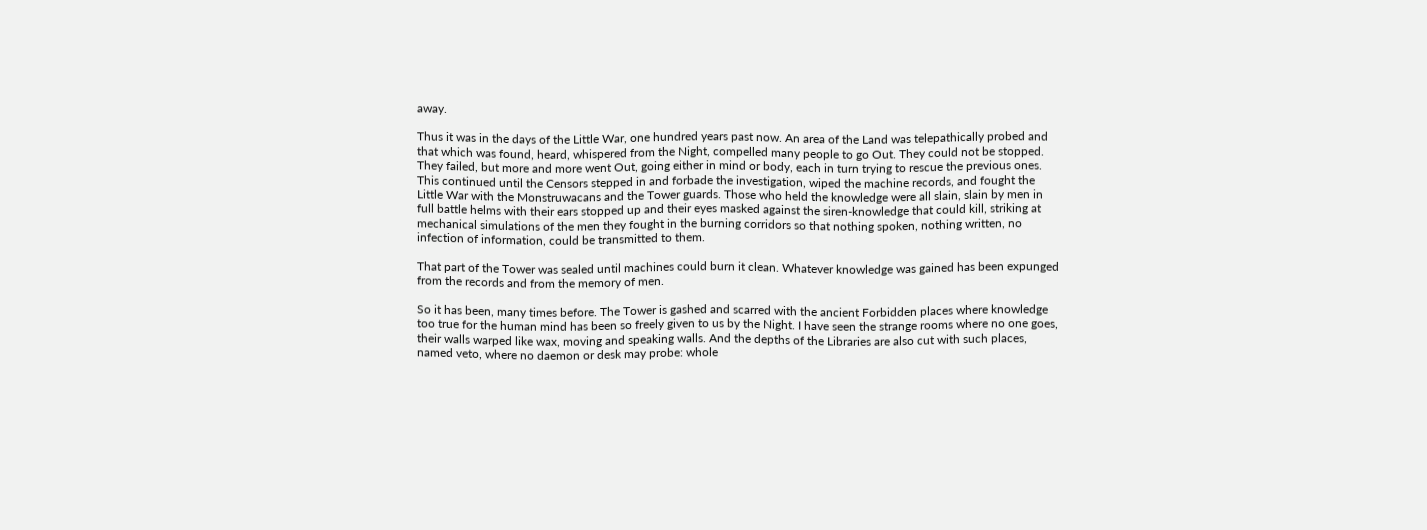away.

Thus it was in the days of the Little War, one hundred years past now. An area of the Land was telepathically probed and that which was found, heard, whispered from the Night, compelled many people to go Out. They could not be stopped. They failed, but more and more went Out, going either in mind or body, each in turn trying to rescue the previous ones. This continued until the Censors stepped in and forbade the investigation, wiped the machine records, and fought the Little War with the Monstruwacans and the Tower guards. Those who held the knowledge were all slain, slain by men in full battle helms with their ears stopped up and their eyes masked against the siren-knowledge that could kill, striking at mechanical simulations of the men they fought in the burning corridors so that nothing spoken, nothing written, no infection of information, could be transmitted to them.

That part of the Tower was sealed until machines could burn it clean. Whatever knowledge was gained has been expunged from the records and from the memory of men.

So it has been, many times before. The Tower is gashed and scarred with the ancient Forbidden places where knowledge too true for the human mind has been so freely given to us by the Night. I have seen the strange rooms where no one goes, their walls warped like wax, moving and speaking walls. And the depths of the Libraries are also cut with such places, named veto, where no daemon or desk may probe: whole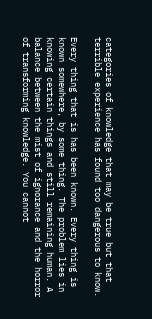categories of knowledge that may be true but that terrible experience has found too dangerous to know.

Every thing that is has been known. Every thing is known somewhere, by some thing. The problem lies in knowing certain things and still remaining human. A balance between the mist of ignorance and the horror of transforming knowledge. You cannot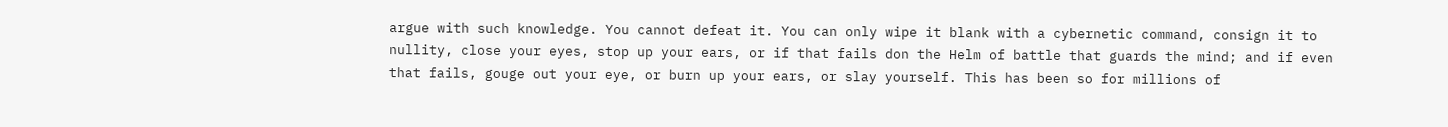argue with such knowledge. You cannot defeat it. You can only wipe it blank with a cybernetic command, consign it to nullity, close your eyes, stop up your ears, or if that fails don the Helm of battle that guards the mind; and if even that fails, gouge out your eye, or burn up your ears, or slay yourself. This has been so for millions of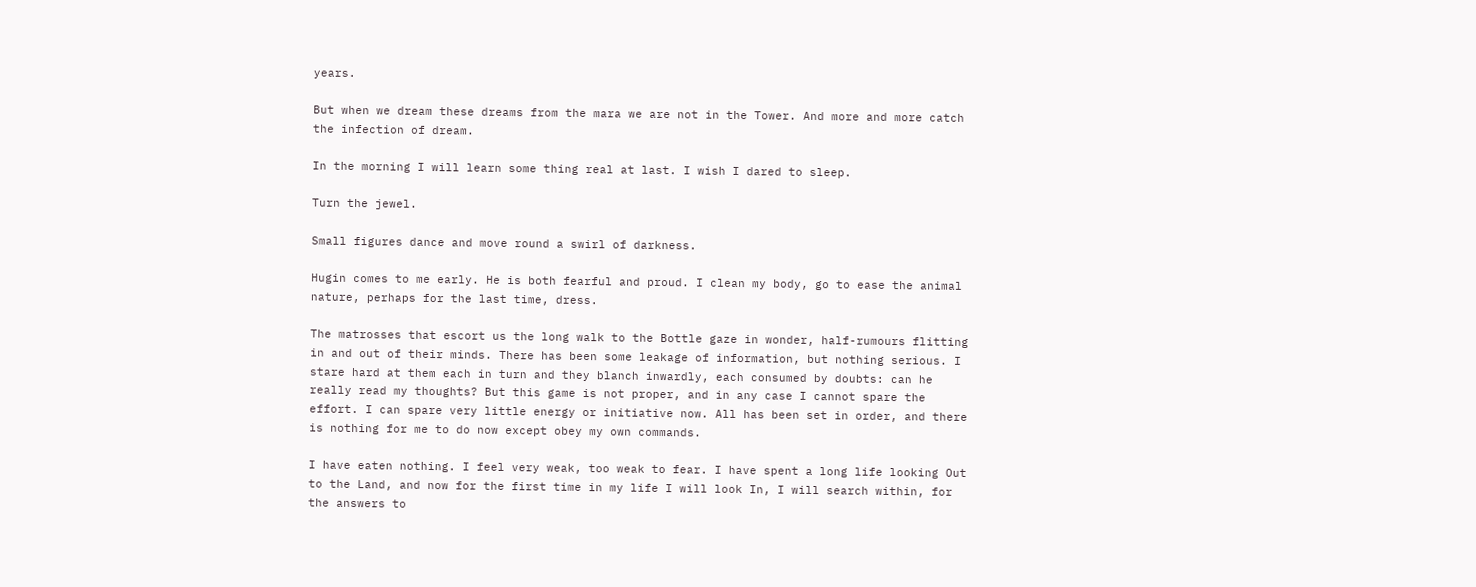years.

But when we dream these dreams from the mara we are not in the Tower. And more and more catch the infection of dream.

In the morning I will learn some thing real at last. I wish I dared to sleep.

Turn the jewel.

Small figures dance and move round a swirl of darkness.

Hugin comes to me early. He is both fearful and proud. I clean my body, go to ease the animal nature, perhaps for the last time, dress.

The matrosses that escort us the long walk to the Bottle gaze in wonder, half-rumours flitting in and out of their minds. There has been some leakage of information, but nothing serious. I stare hard at them each in turn and they blanch inwardly, each consumed by doubts: can he really read my thoughts? But this game is not proper, and in any case I cannot spare the effort. I can spare very little energy or initiative now. All has been set in order, and there is nothing for me to do now except obey my own commands.

I have eaten nothing. I feel very weak, too weak to fear. I have spent a long life looking Out to the Land, and now for the first time in my life I will look In, I will search within, for the answers to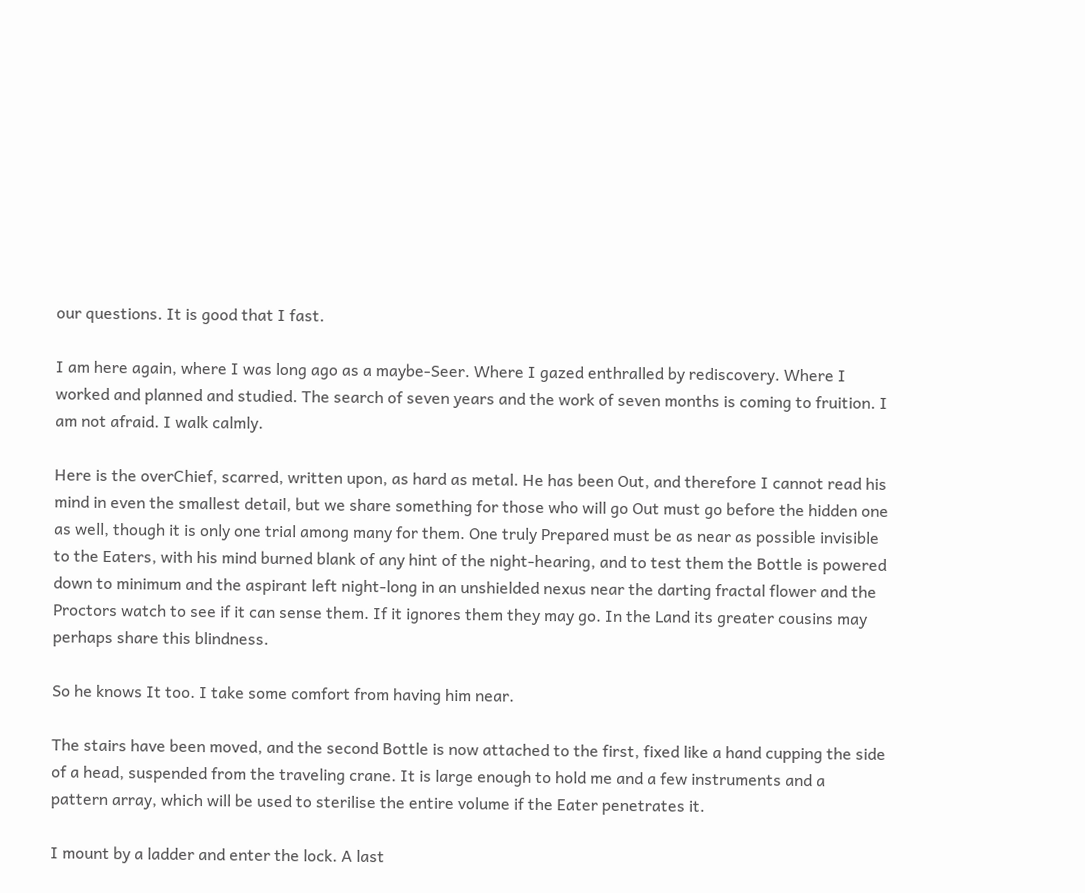our questions. It is good that I fast.

I am here again, where I was long ago as a maybe-Seer. Where I gazed enthralled by rediscovery. Where I worked and planned and studied. The search of seven years and the work of seven months is coming to fruition. I am not afraid. I walk calmly.

Here is the overChief, scarred, written upon, as hard as metal. He has been Out, and therefore I cannot read his mind in even the smallest detail, but we share something for those who will go Out must go before the hidden one as well, though it is only one trial among many for them. One truly Prepared must be as near as possible invisible to the Eaters, with his mind burned blank of any hint of the night-hearing, and to test them the Bottle is powered down to minimum and the aspirant left night-long in an unshielded nexus near the darting fractal flower and the Proctors watch to see if it can sense them. If it ignores them they may go. In the Land its greater cousins may perhaps share this blindness.

So he knows It too. I take some comfort from having him near.

The stairs have been moved, and the second Bottle is now attached to the first, fixed like a hand cupping the side of a head, suspended from the traveling crane. It is large enough to hold me and a few instruments and a pattern array, which will be used to sterilise the entire volume if the Eater penetrates it.

I mount by a ladder and enter the lock. A last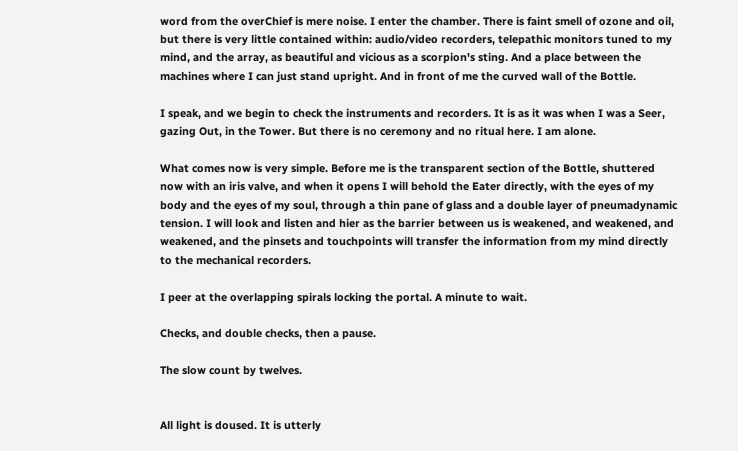word from the overChief is mere noise. I enter the chamber. There is faint smell of ozone and oil, but there is very little contained within: audio/video recorders, telepathic monitors tuned to my mind, and the array, as beautiful and vicious as a scorpion's sting. And a place between the machines where I can just stand upright. And in front of me the curved wall of the Bottle.

I speak, and we begin to check the instruments and recorders. It is as it was when I was a Seer, gazing Out, in the Tower. But there is no ceremony and no ritual here. I am alone.

What comes now is very simple. Before me is the transparent section of the Bottle, shuttered now with an iris valve, and when it opens I will behold the Eater directly, with the eyes of my body and the eyes of my soul, through a thin pane of glass and a double layer of pneumadynamic tension. I will look and listen and hier as the barrier between us is weakened, and weakened, and weakened, and the pinsets and touchpoints will transfer the information from my mind directly to the mechanical recorders.

I peer at the overlapping spirals locking the portal. A minute to wait.

Checks, and double checks, then a pause.

The slow count by twelves.


All light is doused. It is utterly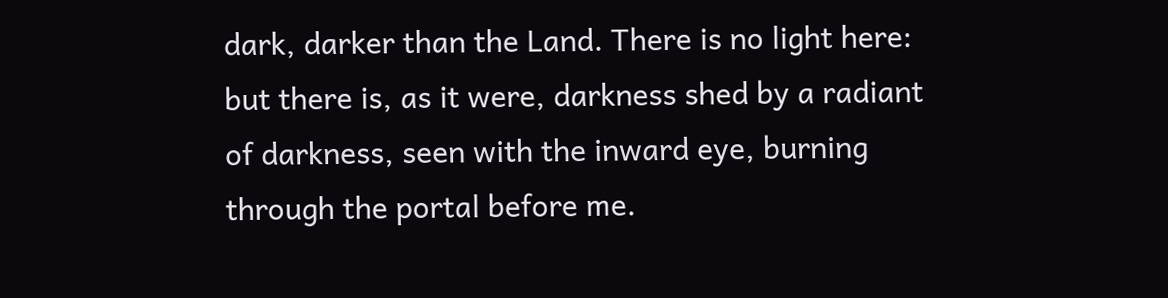dark, darker than the Land. There is no light here: but there is, as it were, darkness shed by a radiant of darkness, seen with the inward eye, burning through the portal before me.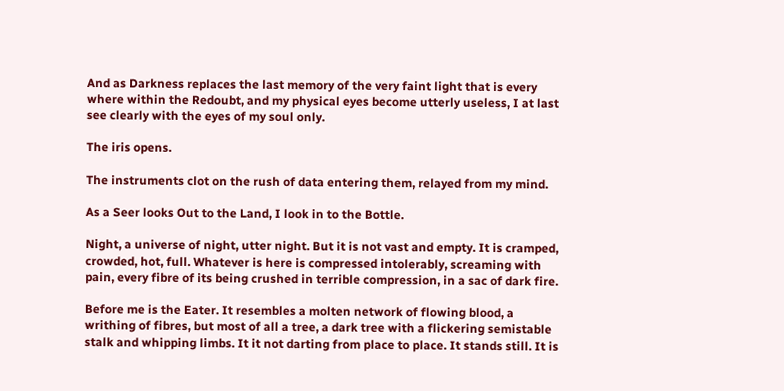And as Darkness replaces the last memory of the very faint light that is every where within the Redoubt, and my physical eyes become utterly useless, I at last see clearly with the eyes of my soul only.

The iris opens.

The instruments clot on the rush of data entering them, relayed from my mind.

As a Seer looks Out to the Land, I look in to the Bottle.

Night, a universe of night, utter night. But it is not vast and empty. It is cramped, crowded, hot, full. Whatever is here is compressed intolerably, screaming with pain, every fibre of its being crushed in terrible compression, in a sac of dark fire.

Before me is the Eater. It resembles a molten network of flowing blood, a writhing of fibres, but most of all a tree, a dark tree with a flickering semistable stalk and whipping limbs. It it not darting from place to place. It stands still. It is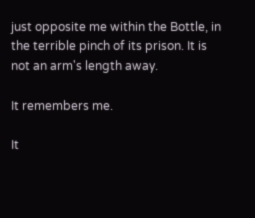just opposite me within the Bottle, in the terrible pinch of its prison. It is not an arm's length away.

It remembers me.

It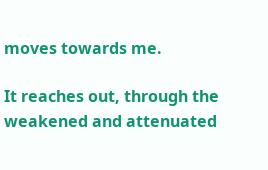moves towards me.

It reaches out, through the weakened and attenuated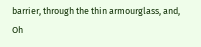barrier, through the thin armourglass, and, Oh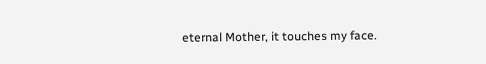eternal Mother, it touches my face.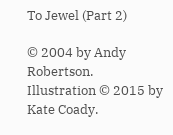To Jewel (Part 2)

© 2004 by Andy Robertson.
Illustration © 2015 by Kate Coady.